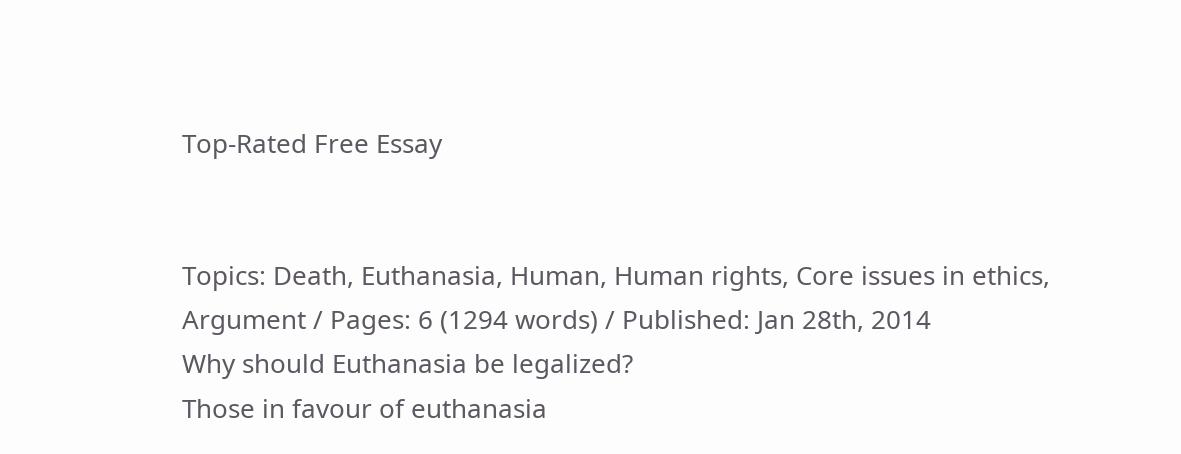Top-Rated Free Essay


Topics: Death, Euthanasia, Human, Human rights, Core issues in ethics, Argument / Pages: 6 (1294 words) / Published: Jan 28th, 2014
Why should Euthanasia be legalized?
Those in favour of euthanasia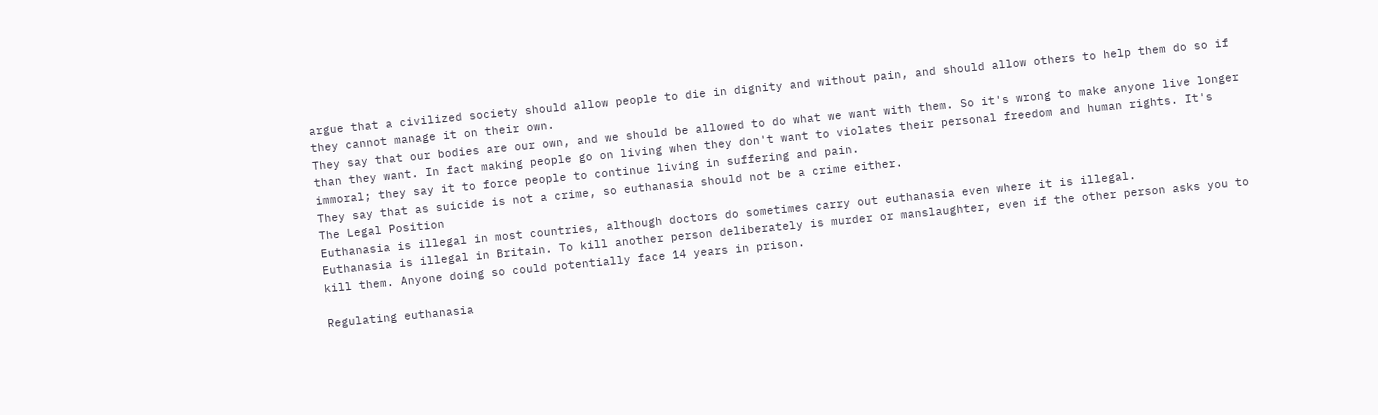argue that a civilized society should allow people to die in dignity and without pain, and should allow others to help them do so if they cannot manage it on their own.
They say that our bodies are our own, and we should be allowed to do what we want with them. So it's wrong to make anyone live longer than they want. In fact making people go on living when they don't want to violates their personal freedom and human rights. It's immoral; they say it to force people to continue living in suffering and pain.
They say that as suicide is not a crime, so euthanasia should not be a crime either.
The Legal Position
Euthanasia is illegal in most countries, although doctors do sometimes carry out euthanasia even where it is illegal.
Euthanasia is illegal in Britain. To kill another person deliberately is murder or manslaughter, even if the other person asks you to kill them. Anyone doing so could potentially face 14 years in prison.

Regulating euthanasia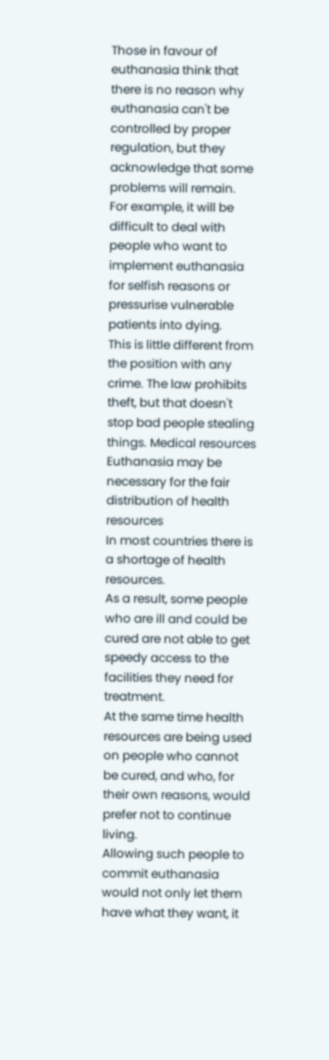Those in favour of euthanasia think that there is no reason why euthanasia can't be controlled by proper regulation, but they acknowledge that some problems will remain.
For example, it will be difficult to deal with people who want to implement euthanasia for selfish reasons or pressurise vulnerable patients into dying.
This is little different from the position with any crime. The law prohibits theft, but that doesn't stop bad people stealing things. Medical resources
Euthanasia may be necessary for the fair distribution of health resources
In most countries there is a shortage of health resources.
As a result, some people who are ill and could be cured are not able to get speedy access to the facilities they need for treatment.
At the same time health resources are being used on people who cannot be cured, and who, for their own reasons, would prefer not to continue living.
Allowing such people to commit euthanasia would not only let them have what they want, it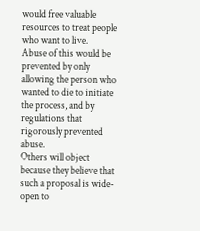would free valuable resources to treat people who want to live.
Abuse of this would be prevented by only allowing the person who wanted to die to initiate the process, and by regulations that rigorously prevented abuse.
Others will object because they believe that such a proposal is wide-open to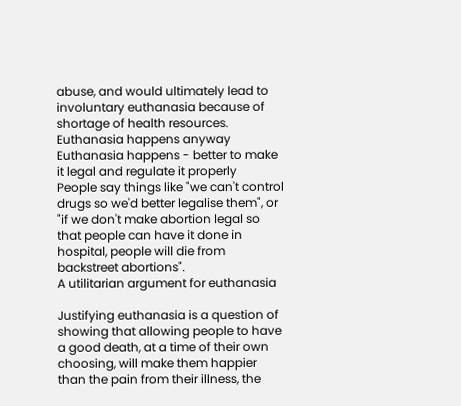abuse, and would ultimately lead to involuntary euthanasia because of shortage of health resources.
Euthanasia happens anyway
Euthanasia happens - better to make it legal and regulate it properly
People say things like "we can't control drugs so we'd better legalise them", or "if we don't make abortion legal so that people can have it done in hospital, people will die from backstreet abortions".
A utilitarian argument for euthanasia

Justifying euthanasia is a question of showing that allowing people to have a good death, at a time of their own choosing, will make them happier than the pain from their illness, the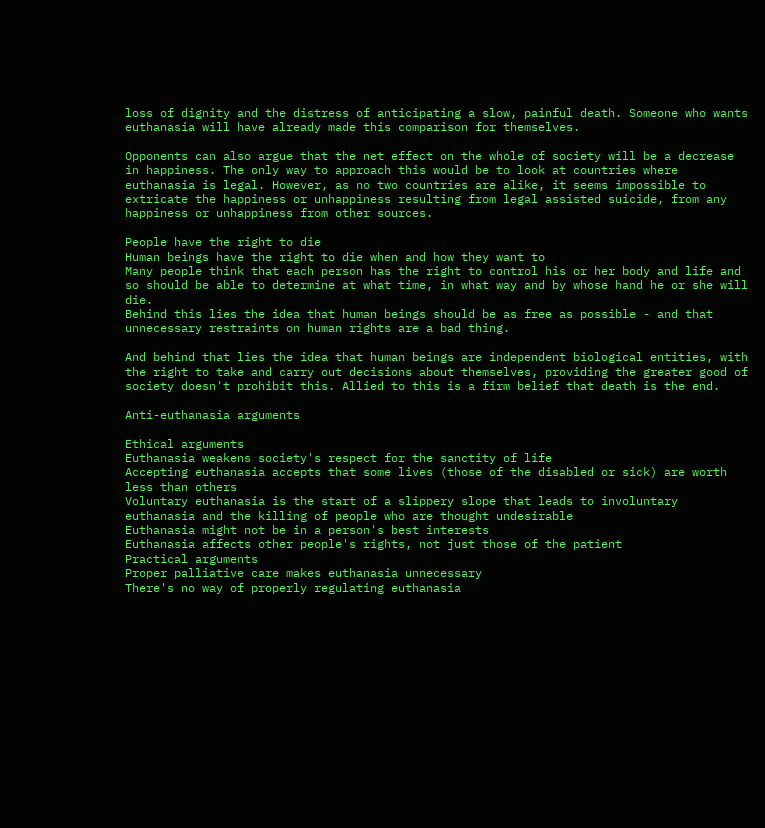loss of dignity and the distress of anticipating a slow, painful death. Someone who wants euthanasia will have already made this comparison for themselves.

Opponents can also argue that the net effect on the whole of society will be a decrease in happiness. The only way to approach this would be to look at countries where euthanasia is legal. However, as no two countries are alike, it seems impossible to extricate the happiness or unhappiness resulting from legal assisted suicide, from any happiness or unhappiness from other sources.

People have the right to die
Human beings have the right to die when and how they want to
Many people think that each person has the right to control his or her body and life and so should be able to determine at what time, in what way and by whose hand he or she will die.
Behind this lies the idea that human beings should be as free as possible - and that unnecessary restraints on human rights are a bad thing.

And behind that lies the idea that human beings are independent biological entities, with the right to take and carry out decisions about themselves, providing the greater good of society doesn't prohibit this. Allied to this is a firm belief that death is the end.

Anti-euthanasia arguments

Ethical arguments
Euthanasia weakens society's respect for the sanctity of life
Accepting euthanasia accepts that some lives (those of the disabled or sick) are worth less than others
Voluntary euthanasia is the start of a slippery slope that leads to involuntary euthanasia and the killing of people who are thought undesirable
Euthanasia might not be in a person's best interests
Euthanasia affects other people's rights, not just those of the patient
Practical arguments
Proper palliative care makes euthanasia unnecessary
There's no way of properly regulating euthanasia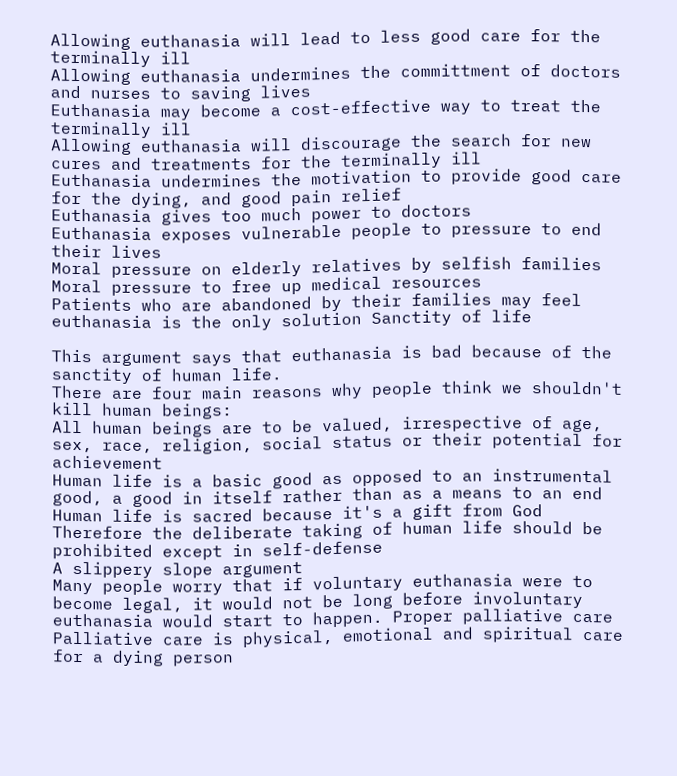Allowing euthanasia will lead to less good care for the terminally ill
Allowing euthanasia undermines the committment of doctors and nurses to saving lives
Euthanasia may become a cost-effective way to treat the terminally ill
Allowing euthanasia will discourage the search for new cures and treatments for the terminally ill
Euthanasia undermines the motivation to provide good care for the dying, and good pain relief
Euthanasia gives too much power to doctors
Euthanasia exposes vulnerable people to pressure to end their lives
Moral pressure on elderly relatives by selfish families
Moral pressure to free up medical resources
Patients who are abandoned by their families may feel euthanasia is the only solution Sanctity of life

This argument says that euthanasia is bad because of the sanctity of human life.
There are four main reasons why people think we shouldn't kill human beings:
All human beings are to be valued, irrespective of age, sex, race, religion, social status or their potential for achievement
Human life is a basic good as opposed to an instrumental good, a good in itself rather than as a means to an end
Human life is sacred because it's a gift from God
Therefore the deliberate taking of human life should be prohibited except in self-defense
A slippery slope argument
Many people worry that if voluntary euthanasia were to become legal, it would not be long before involuntary euthanasia would start to happen. Proper palliative care
Palliative care is physical, emotional and spiritual care for a dying person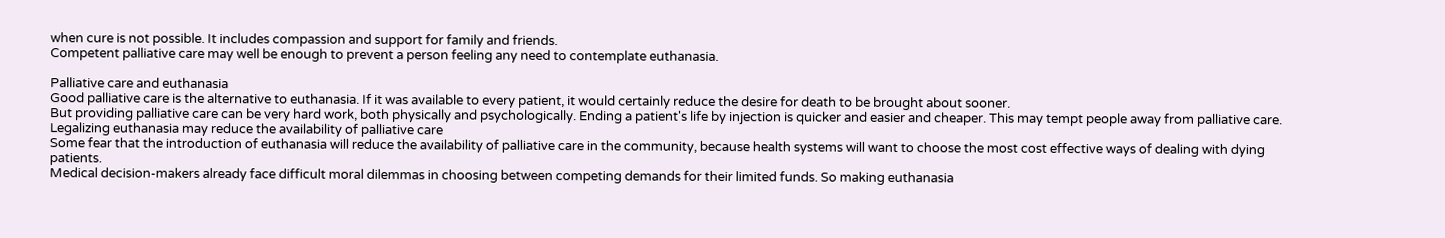when cure is not possible. It includes compassion and support for family and friends.
Competent palliative care may well be enough to prevent a person feeling any need to contemplate euthanasia.

Palliative care and euthanasia
Good palliative care is the alternative to euthanasia. If it was available to every patient, it would certainly reduce the desire for death to be brought about sooner.
But providing palliative care can be very hard work, both physically and psychologically. Ending a patient's life by injection is quicker and easier and cheaper. This may tempt people away from palliative care. Legalizing euthanasia may reduce the availability of palliative care
Some fear that the introduction of euthanasia will reduce the availability of palliative care in the community, because health systems will want to choose the most cost effective ways of dealing with dying patients.
Medical decision-makers already face difficult moral dilemmas in choosing between competing demands for their limited funds. So making euthanasia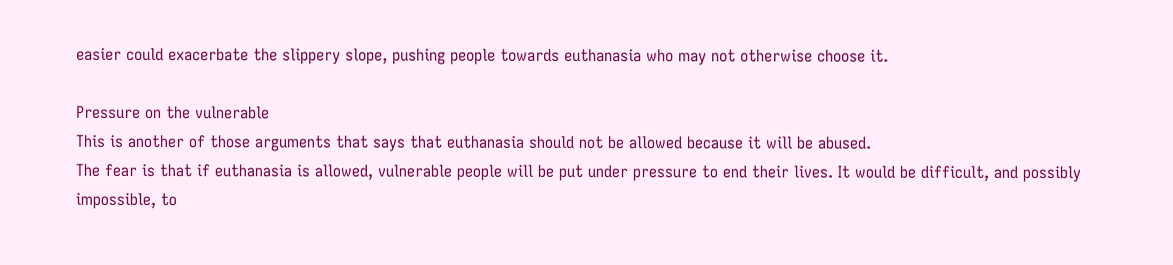easier could exacerbate the slippery slope, pushing people towards euthanasia who may not otherwise choose it.

Pressure on the vulnerable
This is another of those arguments that says that euthanasia should not be allowed because it will be abused.
The fear is that if euthanasia is allowed, vulnerable people will be put under pressure to end their lives. It would be difficult, and possibly impossible, to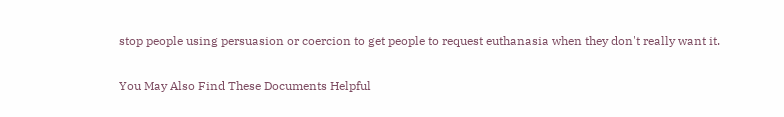stop people using persuasion or coercion to get people to request euthanasia when they don't really want it.

You May Also Find These Documents Helpful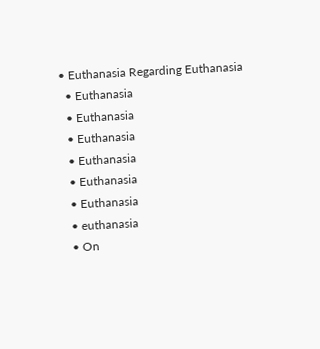• Euthanasia Regarding Euthanasia
  • Euthanasia
  • Euthanasia
  • Euthanasia
  • Euthanasia
  • Euthanasia
  • Euthanasia
  • euthanasia
  • On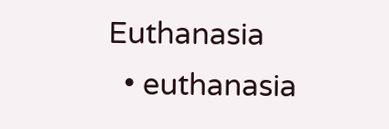Euthanasia
  • euthanasia